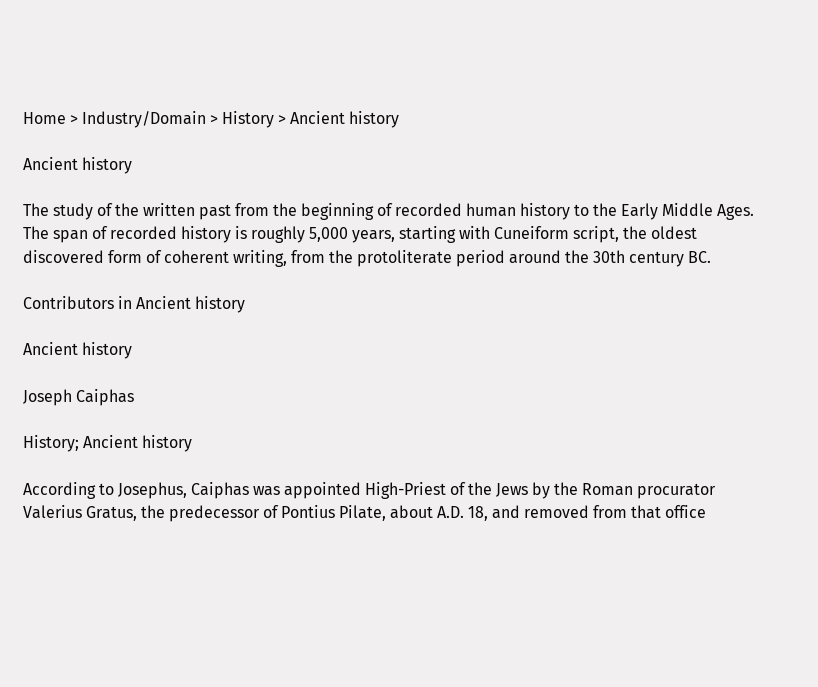Home > Industry/Domain > History > Ancient history

Ancient history

The study of the written past from the beginning of recorded human history to the Early Middle Ages. The span of recorded history is roughly 5,000 years, starting with Cuneiform script, the oldest discovered form of coherent writing, from the protoliterate period around the 30th century BC.

Contributors in Ancient history

Ancient history

Joseph Caiphas

History; Ancient history

According to Josephus, Caiphas was appointed High-Priest of the Jews by the Roman procurator Valerius Gratus, the predecessor of Pontius Pilate, about A.D. 18, and removed from that office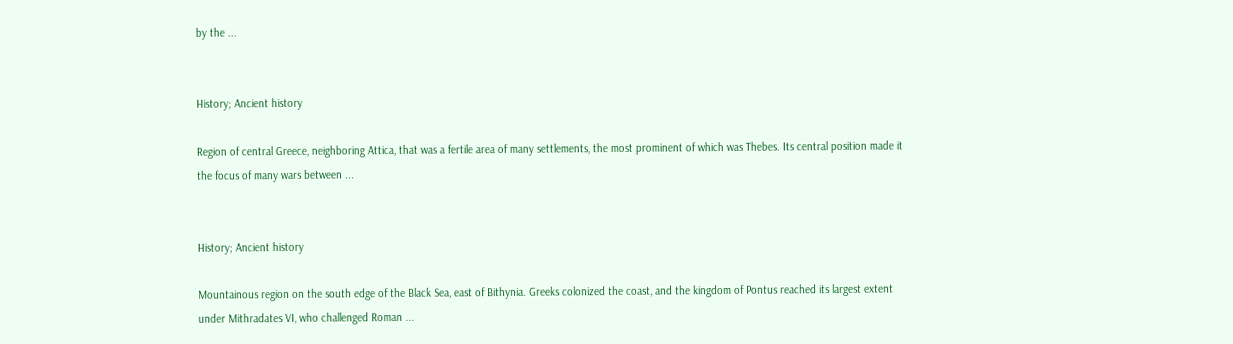by the ...


History; Ancient history

Region of central Greece, neighboring Attica, that was a fertile area of many settlements, the most prominent of which was Thebes. Its central position made it the focus of many wars between ...


History; Ancient history

Mountainous region on the south edge of the Black Sea, east of Bithynia. Greeks colonized the coast, and the kingdom of Pontus reached its largest extent under Mithradates VI, who challenged Roman ...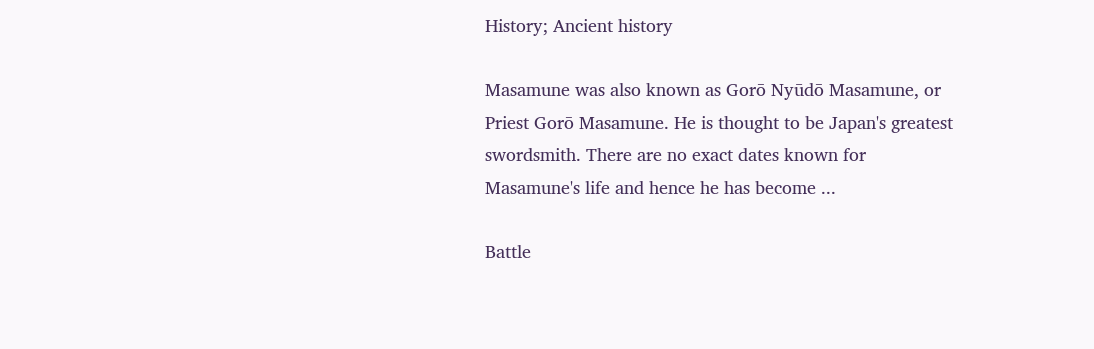History; Ancient history

Masamune was also known as Gorō Nyūdō Masamune, or Priest Gorō Masamune. He is thought to be Japan's greatest swordsmith. There are no exact dates known for Masamune's life and hence he has become ...

Battle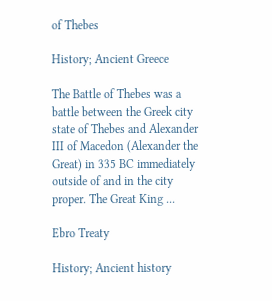of Thebes

History; Ancient Greece

The Battle of Thebes was a battle between the Greek city state of Thebes and Alexander III of Macedon (Alexander the Great) in 335 BC immediately outside of and in the city proper. The Great King ...

Ebro Treaty

History; Ancient history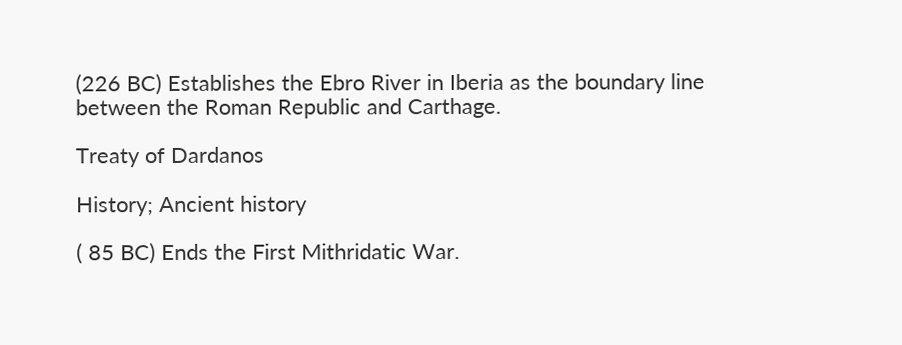(226 BC) Establishes the Ebro River in Iberia as the boundary line between the Roman Republic and Carthage.

Treaty of Dardanos

History; Ancient history

( 85 BC) Ends the First Mithridatic War.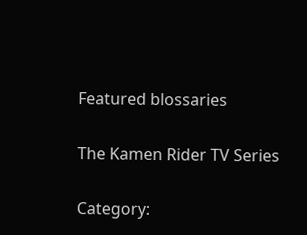Featured blossaries

The Kamen Rider TV Series

Category: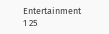Entertainment   1 25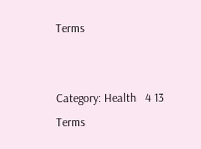Terms


Category: Health   4 13 Terms